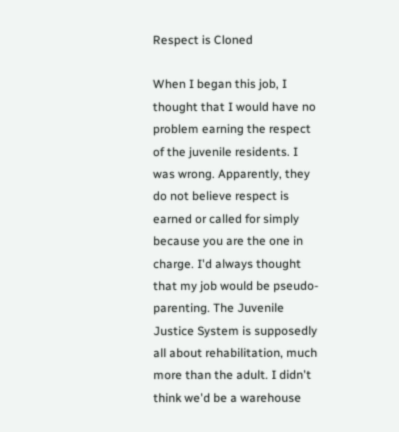Respect is Cloned

When I began this job, I thought that I would have no problem earning the respect of the juvenile residents. I was wrong. Apparently, they do not believe respect is earned or called for simply because you are the one in charge. I'd always thought that my job would be pseudo-parenting. The Juvenile Justice System is supposedly all about rehabilitation, much more than the adult. I didn't think we'd be a warehouse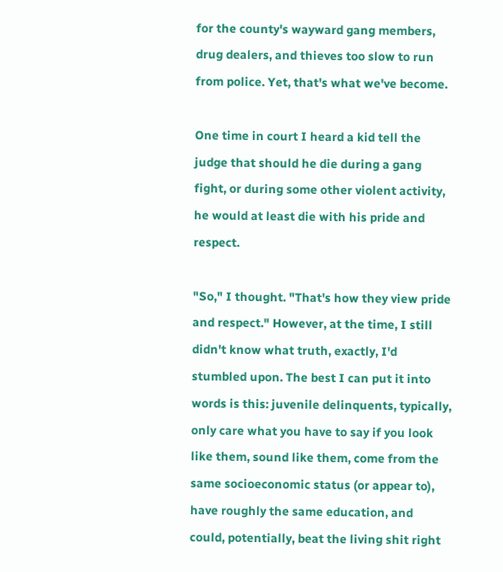for the county's wayward gang members, drug dealers, and thieves too slow to run from police. Yet, that's what we've become.

One time in court I heard a kid tell the judge that should he die during a gang fight, or during some other violent activity, he would at least die with his pride and respect.

"So," I thought. "That's how they view pride and respect." However, at the time, I still didn't know what truth, exactly, I'd stumbled upon. The best I can put it into words is this: juvenile delinquents, typically, only care what you have to say if you look like them, sound like them, come from the same socioeconomic status (or appear to), have roughly the same education, and could, potentially, beat the living shit right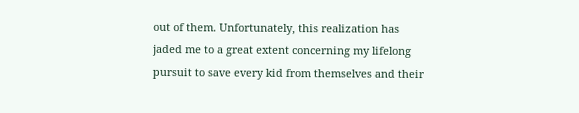out of them. Unfortunately, this realization has jaded me to a great extent concerning my lifelong pursuit to save every kid from themselves and their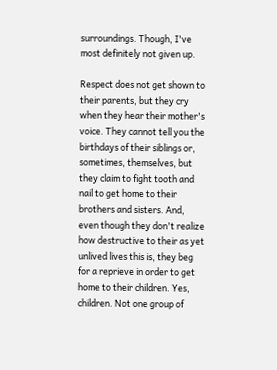surroundings. Though, I've most definitely not given up.

Respect does not get shown to their parents, but they cry when they hear their mother's voice. They cannot tell you the birthdays of their siblings or, sometimes, themselves, but they claim to fight tooth and nail to get home to their brothers and sisters. And, even though they don't realize how destructive to their as yet unlived lives this is, they beg for a reprieve in order to get home to their children. Yes, children. Not one group of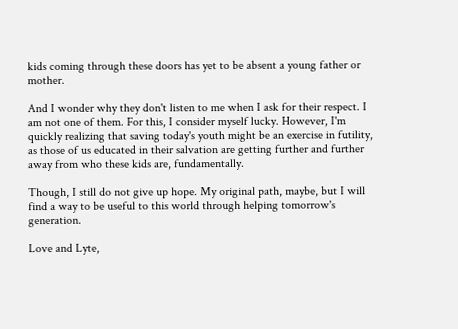kids coming through these doors has yet to be absent a young father or mother.

And I wonder why they don't listen to me when I ask for their respect. I am not one of them. For this, I consider myself lucky. However, I'm quickly realizing that saving today's youth might be an exercise in futility, as those of us educated in their salvation are getting further and further away from who these kids are, fundamentally.

Though, I still do not give up hope. My original path, maybe, but I will find a way to be useful to this world through helping tomorrow's generation.

Love and Lyte,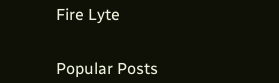Fire Lyte


Popular Posts